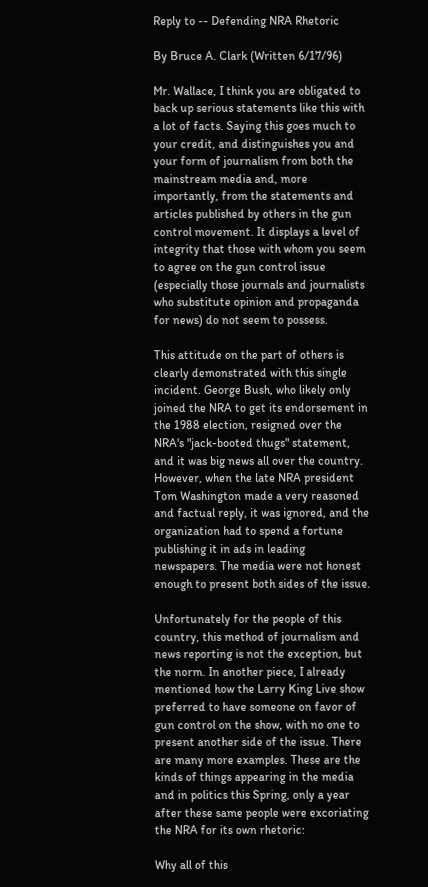Reply to -- Defending NRA Rhetoric

By Bruce A. Clark (Written 6/17/96)

Mr. Wallace, I think you are obligated to back up serious statements like this with a lot of facts. Saying this goes much to your credit, and distinguishes you and your form of journalism from both the mainstream media and, more importantly, from the statements and articles published by others in the gun control movement. It displays a level of integrity that those with whom you seem to agree on the gun control issue (especially those journals and journalists who substitute opinion and propaganda for news) do not seem to possess.

This attitude on the part of others is clearly demonstrated with this single incident. George Bush, who likely only joined the NRA to get its endorsement in the 1988 election, resigned over the NRA's "jack-booted thugs" statement, and it was big news all over the country. However, when the late NRA president Tom Washington made a very reasoned and factual reply, it was ignored, and the organization had to spend a fortune publishing it in ads in leading newspapers. The media were not honest enough to present both sides of the issue.

Unfortunately for the people of this country, this method of journalism and news reporting is not the exception, but the norm. In another piece, I already mentioned how the Larry King Live show preferred to have someone on favor of gun control on the show, with no one to present another side of the issue. There are many more examples. These are the kinds of things appearing in the media and in politics this Spring, only a year after these same people were excoriating the NRA for its own rhetoric:

Why all of this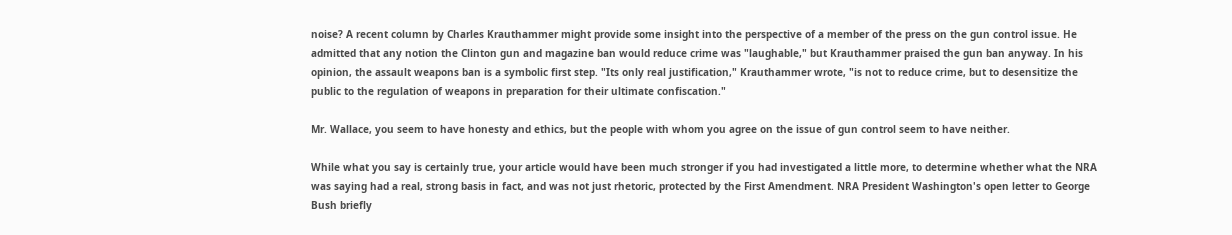noise? A recent column by Charles Krauthammer might provide some insight into the perspective of a member of the press on the gun control issue. He admitted that any notion the Clinton gun and magazine ban would reduce crime was "laughable," but Krauthammer praised the gun ban anyway. In his opinion, the assault weapons ban is a symbolic first step. "Its only real justification," Krauthammer wrote, "is not to reduce crime, but to desensitize the public to the regulation of weapons in preparation for their ultimate confiscation."

Mr. Wallace, you seem to have honesty and ethics, but the people with whom you agree on the issue of gun control seem to have neither.

While what you say is certainly true, your article would have been much stronger if you had investigated a little more, to determine whether what the NRA was saying had a real, strong basis in fact, and was not just rhetoric, protected by the First Amendment. NRA President Washington's open letter to George Bush briefly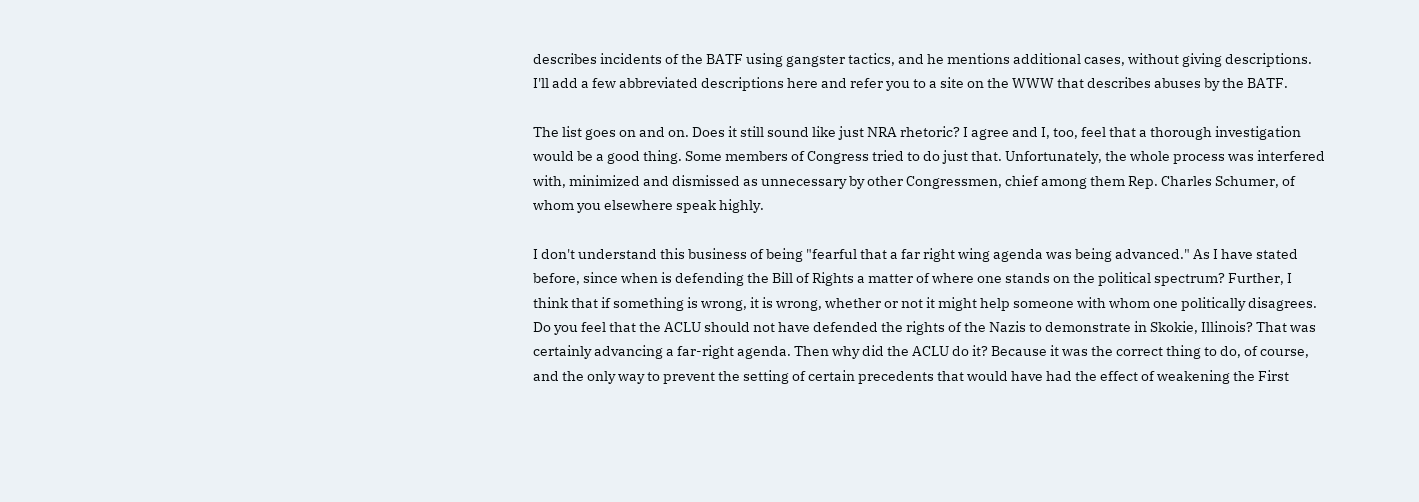describes incidents of the BATF using gangster tactics, and he mentions additional cases, without giving descriptions. I'll add a few abbreviated descriptions here and refer you to a site on the WWW that describes abuses by the BATF.

The list goes on and on. Does it still sound like just NRA rhetoric? I agree and I, too, feel that a thorough investigation would be a good thing. Some members of Congress tried to do just that. Unfortunately, the whole process was interfered with, minimized and dismissed as unnecessary by other Congressmen, chief among them Rep. Charles Schumer, of whom you elsewhere speak highly.

I don't understand this business of being "fearful that a far right wing agenda was being advanced." As I have stated before, since when is defending the Bill of Rights a matter of where one stands on the political spectrum? Further, I think that if something is wrong, it is wrong, whether or not it might help someone with whom one politically disagrees. Do you feel that the ACLU should not have defended the rights of the Nazis to demonstrate in Skokie, Illinois? That was certainly advancing a far-right agenda. Then why did the ACLU do it? Because it was the correct thing to do, of course, and the only way to prevent the setting of certain precedents that would have had the effect of weakening the First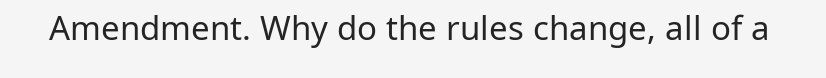Amendment. Why do the rules change, all of a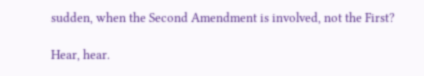sudden, when the Second Amendment is involved, not the First?

Hear, hear.